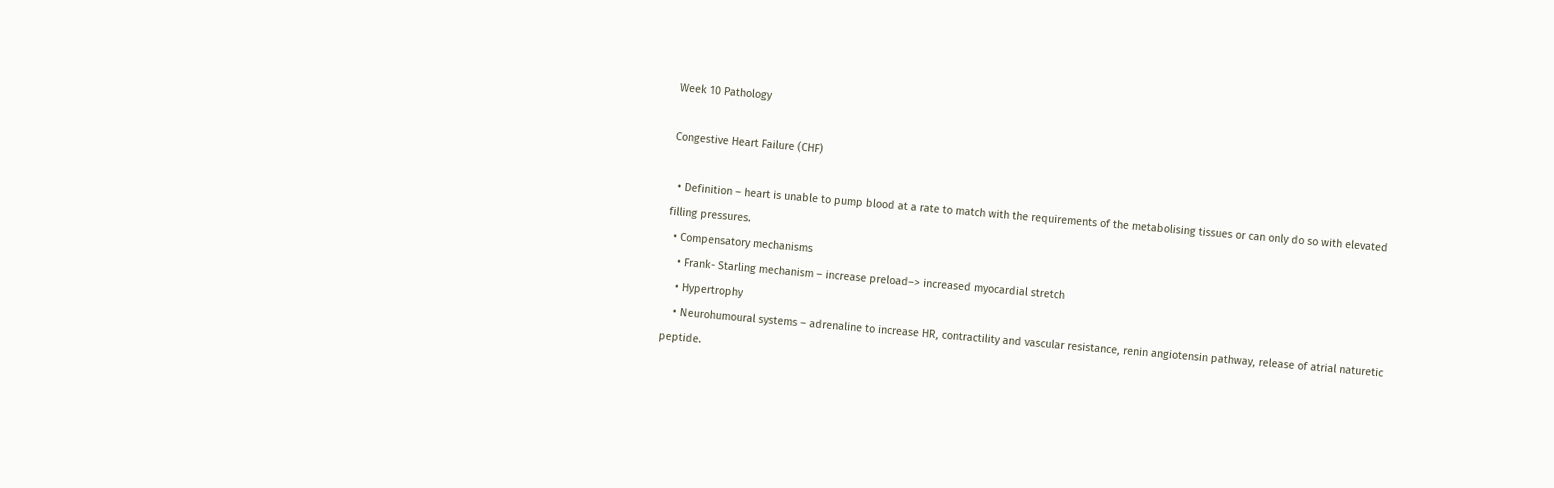Week 10 Pathology

Congestive Heart Failure (CHF)

  • Definition – heart is unable to pump blood at a rate to match with the requirements of the metabolising tissues or can only do so with elevated filling pressures.
  • Compensatory mechanisms
    • Frank- Starling mechanism – increase preload–> increased myocardial stretch
    • Hypertrophy
    • Neurohumoural systems – adrenaline to increase HR, contractility and vascular resistance, renin angiotensin pathway, release of atrial naturetic peptide.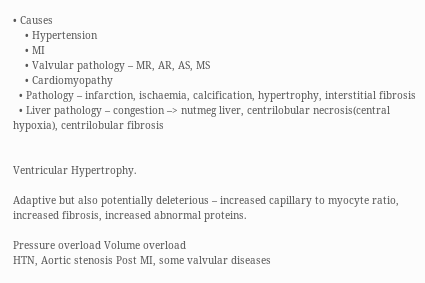• Causes
    • Hypertension
    • MI
    • Valvular pathology – MR, AR, AS, MS
    • Cardiomyopathy
  • Pathology – infarction, ischaemia, calcification, hypertrophy, interstitial fibrosis
  • Liver pathology – congestion –> nutmeg liver, centrilobular necrosis(central hypoxia), centrilobular fibrosis


Ventricular Hypertrophy.

Adaptive but also potentially deleterious – increased capillary to myocyte ratio, increased fibrosis, increased abnormal proteins.

Pressure overload Volume overload
HTN, Aortic stenosis Post MI, some valvular diseases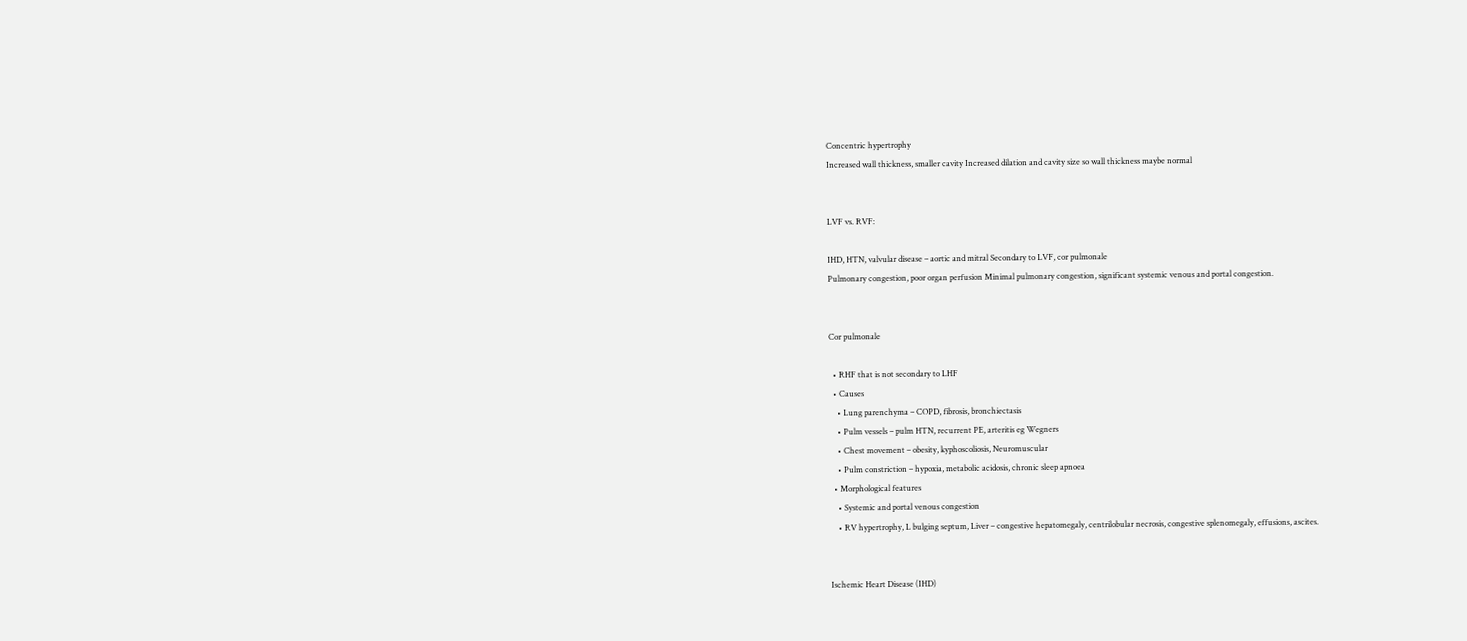Concentric hypertrophy
Increased wall thickness, smaller cavity Increased dilation and cavity size so wall thickness maybe normal


LVF vs. RVF:

IHD, HTN, valvular disease – aortic and mitral Secondary to LVF, cor pulmonale
Pulmonary congestion, poor organ perfusion Minimal pulmonary congestion, significant systemic venous and portal congestion.


Cor pulmonale

  • RHF that is not secondary to LHF
  • Causes
    • Lung parenchyma – COPD, fibrosis, bronchiectasis
    • Pulm vessels – pulm HTN, recurrent PE, arteritis eg Wegners
    • Chest movement – obesity, kyphoscoliosis, Neuromuscular
    • Pulm constriction – hypoxia, metabolic acidosis, chronic sleep apnoea
  • Morphological features
    • Systemic and portal venous congestion
    • RV hypertrophy, L bulging septum, Liver – congestive hepatomegaly, centrilobular necrosis, congestive splenomegaly, effusions, ascites.


Ischemic Heart Disease (IHD)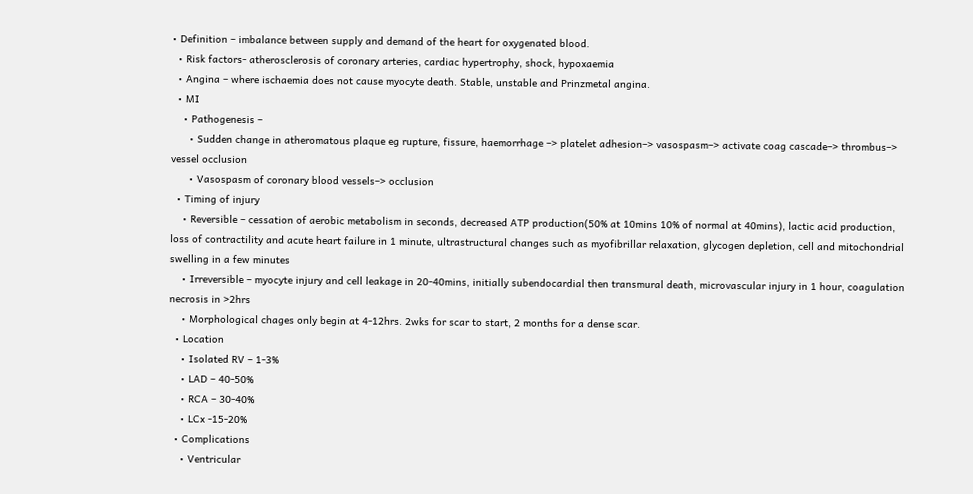• Definition – imbalance between supply and demand of the heart for oxygenated blood.
  • Risk factors- atherosclerosis of coronary arteries, cardiac hypertrophy, shock, hypoxaemia
  • Angina – where ischaemia does not cause myocyte death. Stable, unstable and Prinzmetal angina.
  • MI
    • Pathogenesis –
      • Sudden change in atheromatous plaque eg rupture, fissure, haemorrhage –> platelet adhesion–> vasospasm–> activate coag cascade–> thrombus–> vessel occlusion
      • Vasospasm of coronary blood vessels–> occlusion
  • Timing of injury
    • Reversible – cessation of aerobic metabolism in seconds, decreased ATP production(50% at 10mins 10% of normal at 40mins), lactic acid production, loss of contractility and acute heart failure in 1 minute, ultrastructural changes such as myofibrillar relaxation, glycogen depletion, cell and mitochondrial swelling in a few minutes
    • Irreversible – myocyte injury and cell leakage in 20-40mins, initially subendocardial then transmural death, microvascular injury in 1 hour, coagulation necrosis in >2hrs
    • Morphological chages only begin at 4-12hrs. 2wks for scar to start, 2 months for a dense scar.
  • Location
    • Isolated RV – 1-3%
    • LAD – 40-50%
    • RCA – 30-40%
    • LCx -15-20%
  • Complications
    • Ventricular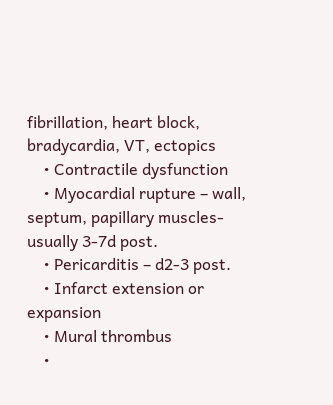fibrillation, heart block, bradycardia, VT, ectopics
    • Contractile dysfunction
    • Myocardial rupture – wall, septum, papillary muscles- usually 3-7d post.
    • Pericarditis – d2-3 post.
    • Infarct extension or expansion
    • Mural thrombus
    •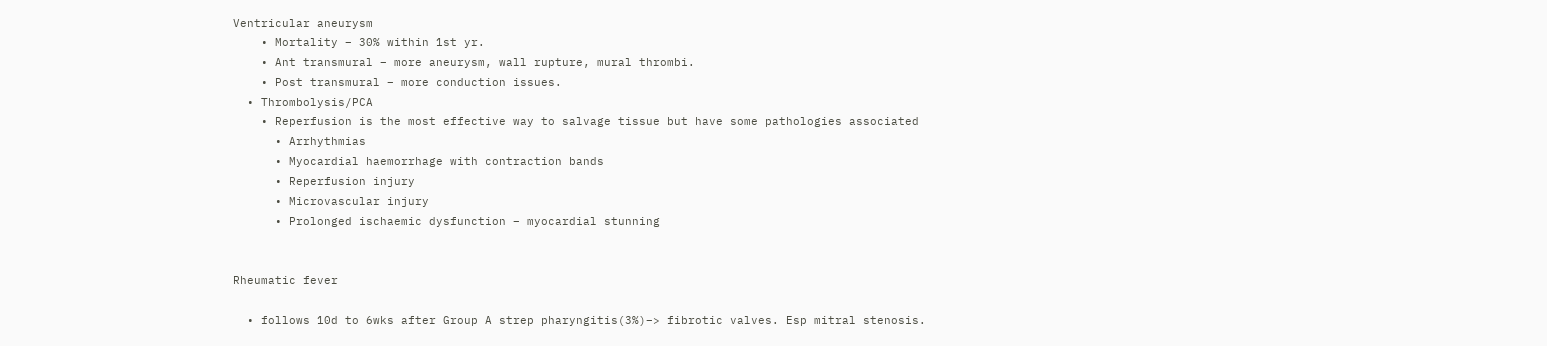Ventricular aneurysm
    • Mortality – 30% within 1st yr.
    • Ant transmural – more aneurysm, wall rupture, mural thrombi.
    • Post transmural – more conduction issues.
  • Thrombolysis/PCA
    • Reperfusion is the most effective way to salvage tissue but have some pathologies associated
      • Arrhythmias
      • Myocardial haemorrhage with contraction bands
      • Reperfusion injury
      • Microvascular injury
      • Prolonged ischaemic dysfunction – myocardial stunning


Rheumatic fever

  • follows 10d to 6wks after Group A strep pharyngitis(3%)–> fibrotic valves. Esp mitral stenosis.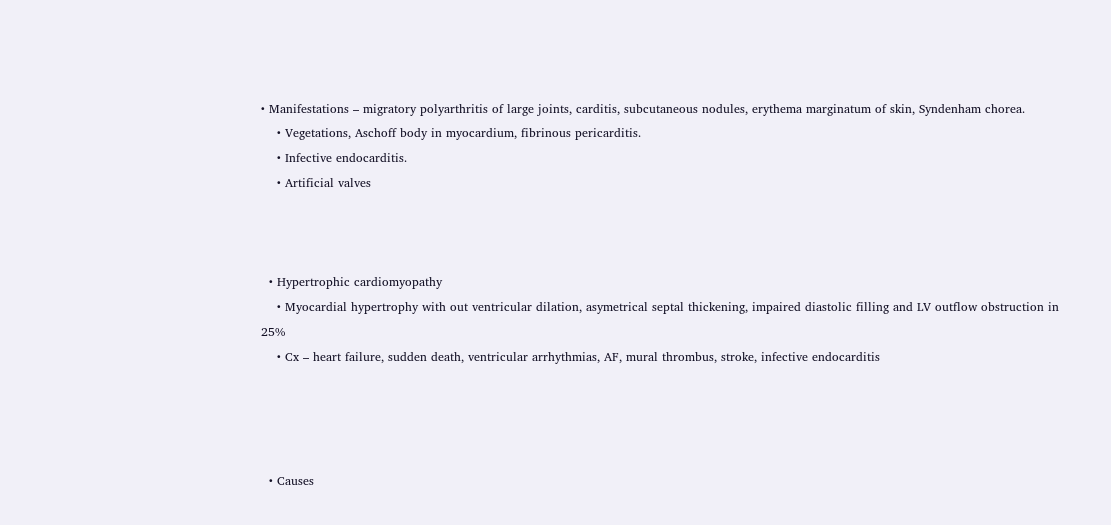• Manifestations – migratory polyarthritis of large joints, carditis, subcutaneous nodules, erythema marginatum of skin, Syndenham chorea.
    • Vegetations, Aschoff body in myocardium, fibrinous pericarditis.
    • Infective endocarditis.
    • Artificial valves



  • Hypertrophic cardiomyopathy
    • Myocardial hypertrophy with out ventricular dilation, asymetrical septal thickening, impaired diastolic filling and LV outflow obstruction in 25%
    • Cx – heart failure, sudden death, ventricular arrhythmias, AF, mural thrombus, stroke, infective endocarditis




  • Causes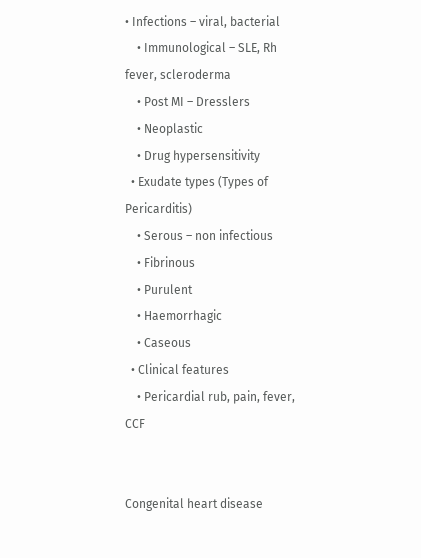• Infections – viral, bacterial
    • Immunological – SLE, Rh fever, scleroderma
    • Post MI – Dresslers
    • Neoplastic
    • Drug hypersensitivity
  • Exudate types (Types of Pericarditis)
    • Serous – non infectious
    • Fibrinous
    • Purulent
    • Haemorrhagic
    • Caseous
  • Clinical features
    • Pericardial rub, pain, fever, CCF


Congenital heart disease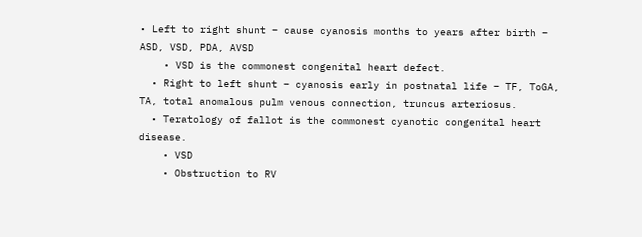• Left to right shunt – cause cyanosis months to years after birth – ASD, VSD, PDA, AVSD
    • VSD is the commonest congenital heart defect.
  • Right to left shunt – cyanosis early in postnatal life – TF, ToGA, TA, total anomalous pulm venous connection, truncus arteriosus.
  • Teratology of fallot is the commonest cyanotic congenital heart disease.
    • VSD
    • Obstruction to RV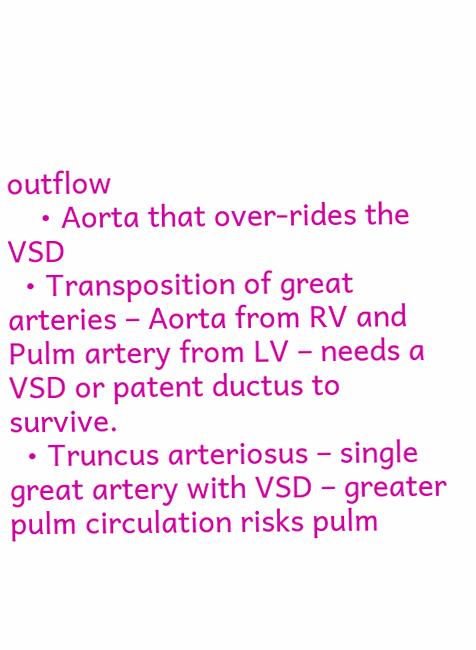outflow
    • Aorta that over-rides the VSD
  • Transposition of great arteries – Aorta from RV and Pulm artery from LV – needs a VSD or patent ductus to survive.
  • Truncus arteriosus – single great artery with VSD – greater pulm circulation risks pulm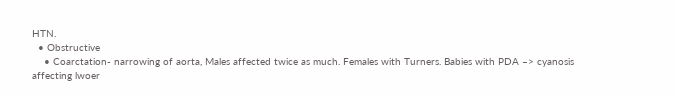HTN.
  • Obstructive
    • Coarctation- narrowing of aorta, Males affected twice as much. Females with Turners. Babies with PDA –> cyanosis affecting lwoer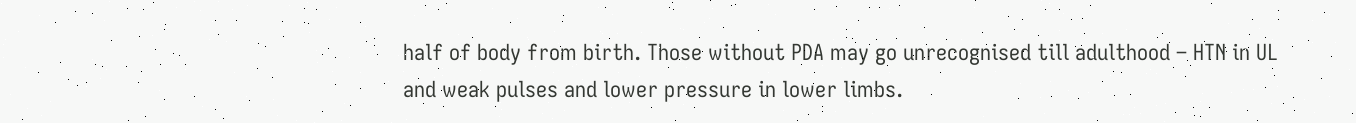half of body from birth. Those without PDA may go unrecognised till adulthood – HTN in UL and weak pulses and lower pressure in lower limbs.